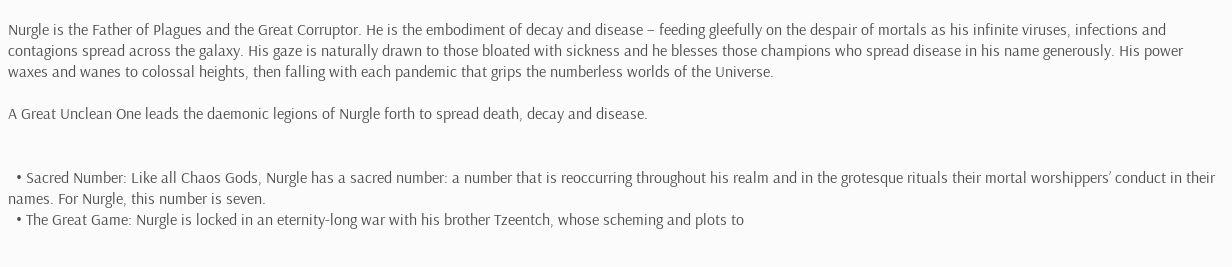Nurgle is the Father of Plagues and the Great Corruptor. He is the embodiment of decay and disease – feeding gleefully on the despair of mortals as his infinite viruses, infections and contagions spread across the galaxy. His gaze is naturally drawn to those bloated with sickness and he blesses those champions who spread disease in his name generously. His power waxes and wanes to colossal heights, then falling with each pandemic that grips the numberless worlds of the Universe.

A Great Unclean One leads the daemonic legions of Nurgle forth to spread death, decay and disease.


  • Sacred Number: Like all Chaos Gods, Nurgle has a sacred number: a number that is reoccurring throughout his realm and in the grotesque rituals their mortal worshippers’ conduct in their names. For Nurgle, this number is seven.
  • The Great Game: Nurgle is locked in an eternity-long war with his brother Tzeentch, whose scheming and plots to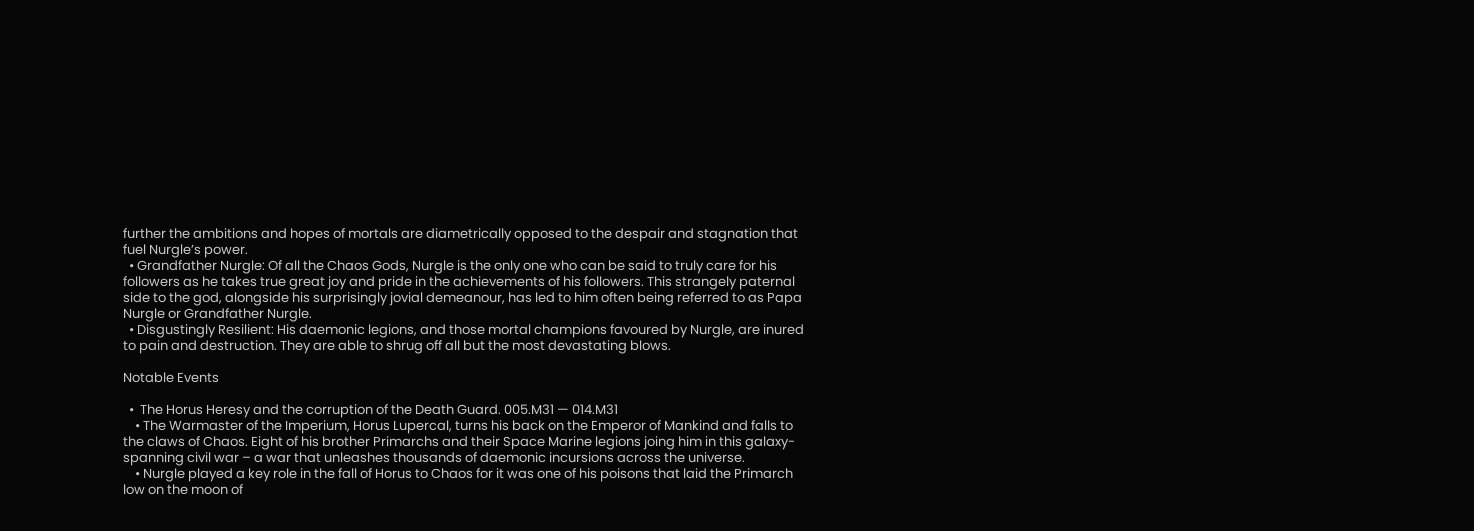further the ambitions and hopes of mortals are diametrically opposed to the despair and stagnation that fuel Nurgle’s power.
  • Grandfather Nurgle: Of all the Chaos Gods, Nurgle is the only one who can be said to truly care for his followers as he takes true great joy and pride in the achievements of his followers. This strangely paternal side to the god, alongside his surprisingly jovial demeanour, has led to him often being referred to as Papa Nurgle or Grandfather Nurgle.
  • Disgustingly Resilient: His daemonic legions, and those mortal champions favoured by Nurgle, are inured to pain and destruction. They are able to shrug off all but the most devastating blows.

Notable Events

  •  The Horus Heresy and the corruption of the Death Guard. 005.M31 — 014.M31
    • The Warmaster of the Imperium, Horus Lupercal, turns his back on the Emperor of Mankind and falls to the claws of Chaos. Eight of his brother Primarchs and their Space Marine legions joing him in this galaxy-spanning civil war – a war that unleashes thousands of daemonic incursions across the universe.
    • Nurgle played a key role in the fall of Horus to Chaos for it was one of his poisons that laid the Primarch low on the moon of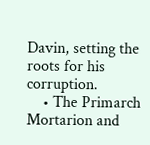Davin, setting the roots for his corruption.
    • The Primarch Mortarion and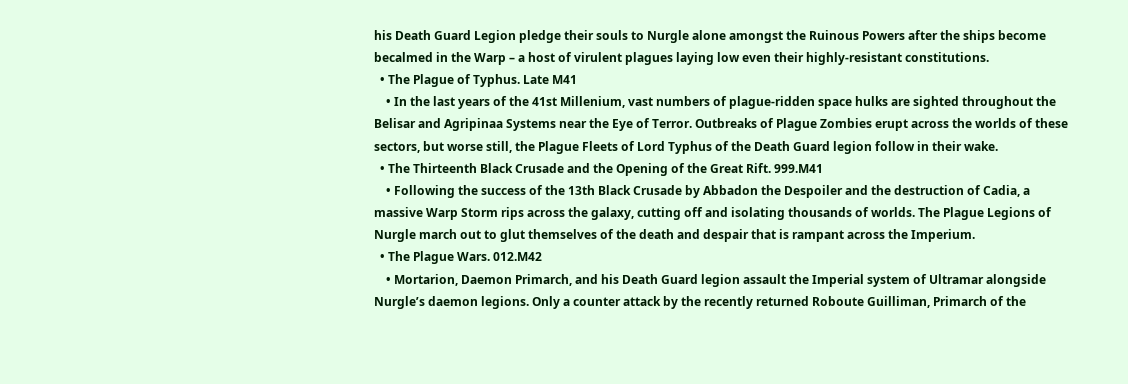his Death Guard Legion pledge their souls to Nurgle alone amongst the Ruinous Powers after the ships become becalmed in the Warp – a host of virulent plagues laying low even their highly-resistant constitutions.
  • The Plague of Typhus. Late M41
    • In the last years of the 41st Millenium, vast numbers of plague-ridden space hulks are sighted throughout the Belisar and Agripinaa Systems near the Eye of Terror. Outbreaks of Plague Zombies erupt across the worlds of these sectors, but worse still, the Plague Fleets of Lord Typhus of the Death Guard legion follow in their wake.
  • The Thirteenth Black Crusade and the Opening of the Great Rift. 999.M41
    • Following the success of the 13th Black Crusade by Abbadon the Despoiler and the destruction of Cadia, a massive Warp Storm rips across the galaxy, cutting off and isolating thousands of worlds. The Plague Legions of Nurgle march out to glut themselves of the death and despair that is rampant across the Imperium.
  • The Plague Wars. 012.M42
    • Mortarion, Daemon Primarch, and his Death Guard legion assault the Imperial system of Ultramar alongside Nurgle’s daemon legions. Only a counter attack by the recently returned Roboute Guilliman, Primarch of the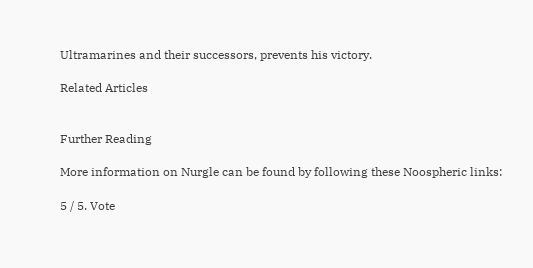Ultramarines and their successors, prevents his victory.

Related Articles


Further Reading

More information on Nurgle can be found by following these Noospheric links:

5 / 5. Vote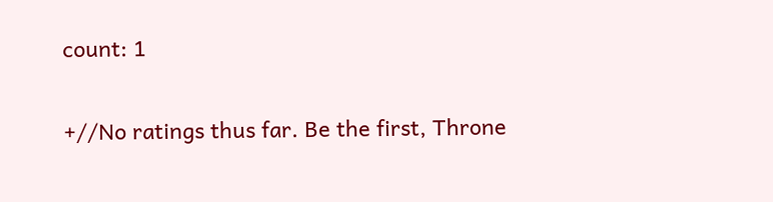count: 1

+//No ratings thus far. Be the first, Throne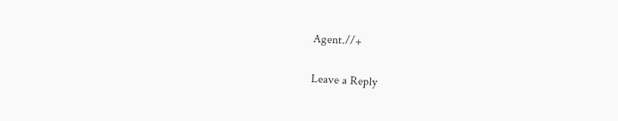Agent.//+

Leave a Reply